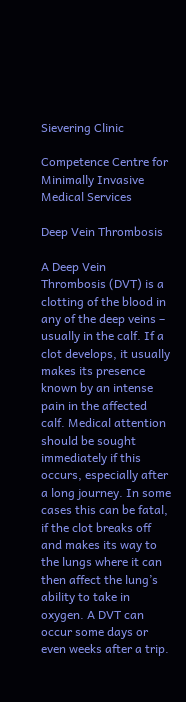Sievering Clinic

Competence Centre for Minimally Invasive Medical Services

Deep Vein Thrombosis

A Deep Vein Thrombosis (DVT) is a clotting of the blood in any of the deep veins – usually in the calf. If a clot develops, it usually makes its presence known by an intense pain in the affected calf. Medical attention should be sought immediately if this occurs, especially after a long journey. In some cases this can be fatal, if the clot breaks off and makes its way to the lungs where it can then affect the lung’s ability to take in oxygen. A DVT can occur some days or even weeks after a trip.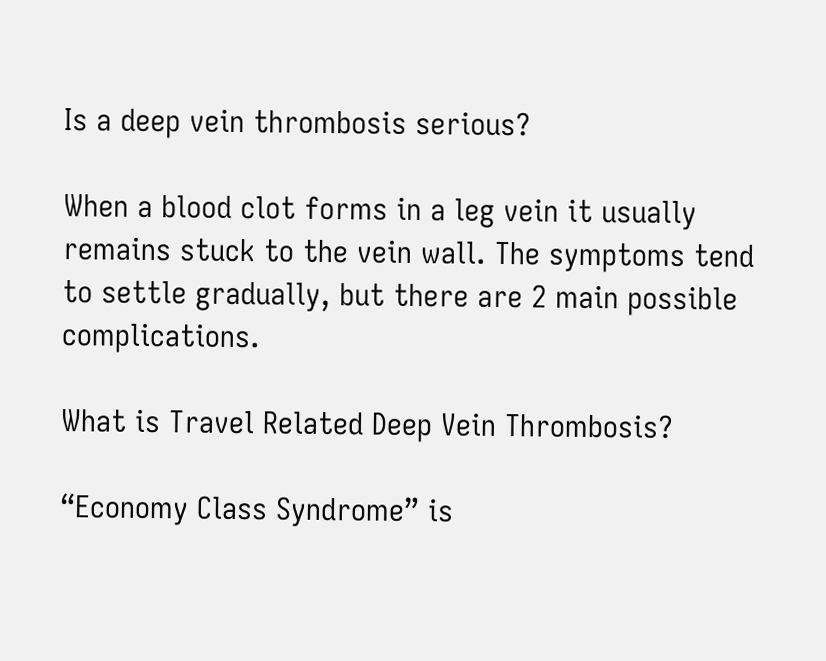Is a deep vein thrombosis serious?

When a blood clot forms in a leg vein it usually remains stuck to the vein wall. The symptoms tend to settle gradually, but there are 2 main possible complications.

What is Travel Related Deep Vein Thrombosis?

“Economy Class Syndrome” is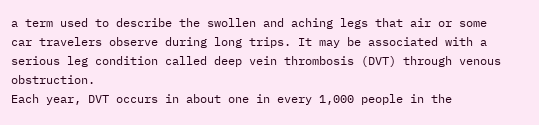a term used to describe the swollen and aching legs that air or some car travelers observe during long trips. It may be associated with a serious leg condition called deep vein thrombosis (DVT) through venous obstruction.
Each year, DVT occurs in about one in every 1,000 people in the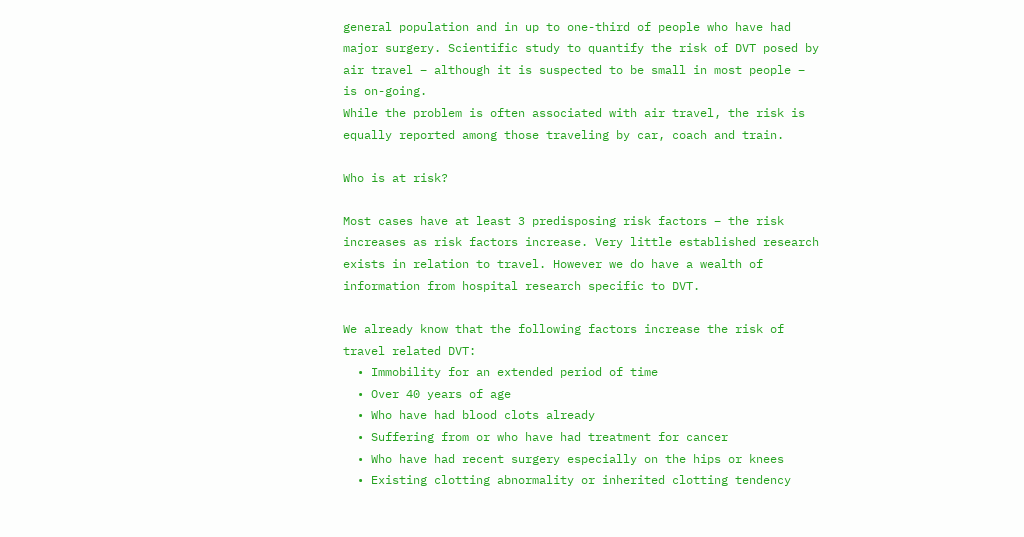general population and in up to one-third of people who have had major surgery. Scientific study to quantify the risk of DVT posed by air travel – although it is suspected to be small in most people – is on-going.
While the problem is often associated with air travel, the risk is equally reported among those traveling by car, coach and train.

Who is at risk?

Most cases have at least 3 predisposing risk factors – the risk increases as risk factors increase. Very little established research exists in relation to travel. However we do have a wealth of information from hospital research specific to DVT.

We already know that the following factors increase the risk of travel related DVT:
  • Immobility for an extended period of time
  • Over 40 years of age
  • Who have had blood clots already
  • Suffering from or who have had treatment for cancer
  • Who have had recent surgery especially on the hips or knees
  • Existing clotting abnormality or inherited clotting tendency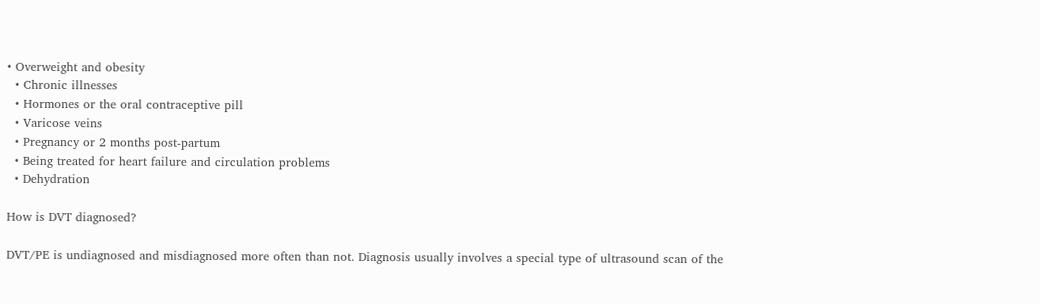• Overweight and obesity
  • Chronic illnesses
  • Hormones or the oral contraceptive pill
  • Varicose veins
  • Pregnancy or 2 months post-partum
  • Being treated for heart failure and circulation problems
  • Dehydration

How is DVT diagnosed?

DVT/PE is undiagnosed and misdiagnosed more often than not. Diagnosis usually involves a special type of ultrasound scan of the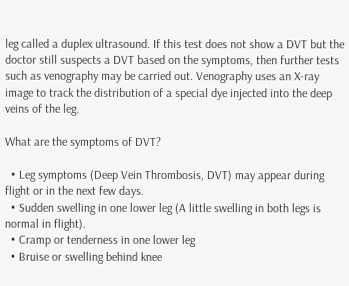leg called a duplex ultrasound. If this test does not show a DVT but the doctor still suspects a DVT based on the symptoms, then further tests such as venography may be carried out. Venography uses an X-ray image to track the distribution of a special dye injected into the deep veins of the leg.

What are the symptoms of DVT?

  • Leg symptoms (Deep Vein Thrombosis, DVT) may appear during flight or in the next few days.
  • Sudden swelling in one lower leg (A little swelling in both legs is normal in flight).
  • Cramp or tenderness in one lower leg
  • Bruise or swelling behind knee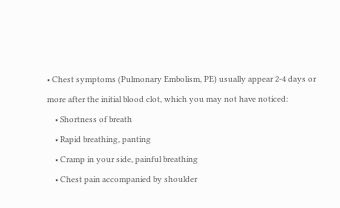• Chest symptoms (Pulmonary Embolism, PE) usually appear 2-4 days or more after the initial blood clot, which you may not have noticed:
    • Shortness of breath
    • Rapid breathing, panting
    • Cramp in your side, painful breathing
    • Chest pain accompanied by shoulder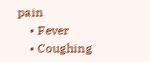pain
    • Fever
    • Coughing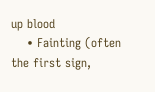up blood
    • Fainting (often the first sign,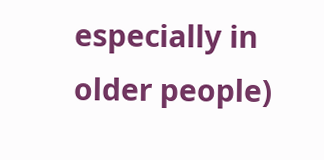especially in older people)